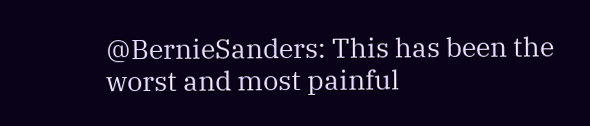@BernieSanders: This has been the worst and most painful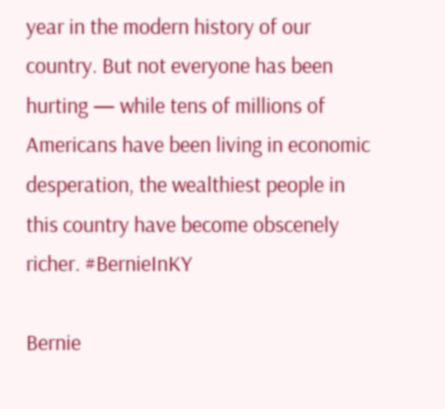year in the modern history of our country. But not everyone has been hurting — while tens of millions of Americans have been living in economic desperation, the wealthiest people in this country have become obscenely richer. #BernieInKY

Bernie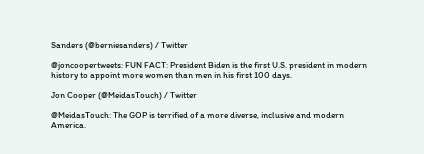Sanders (@berniesanders) / Twitter

@joncoopertweets: FUN FACT: President Biden is the first U.S. president in modern history to appoint more women than men in his first 100 days.

Jon Cooper (@MeidasTouch) / Twitter

@MeidasTouch: The GOP is terrified of a more diverse, inclusive and modern America.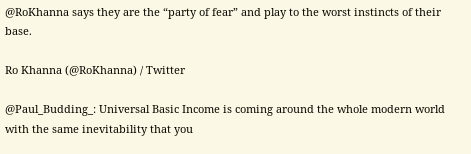@RoKhanna says they are the “party of fear” and play to the worst instincts of their base.

Ro Khanna (@RoKhanna) / Twitter

@Paul_Budding_: Universal Basic Income is coming around the whole modern world with the same inevitability that you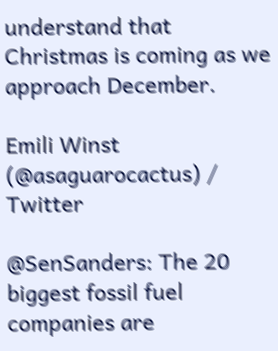understand that Christmas is coming as we approach December.

Emili Winst (@asaguarocactus) / Twitter

@SenSanders: The 20 biggest fossil fuel companies are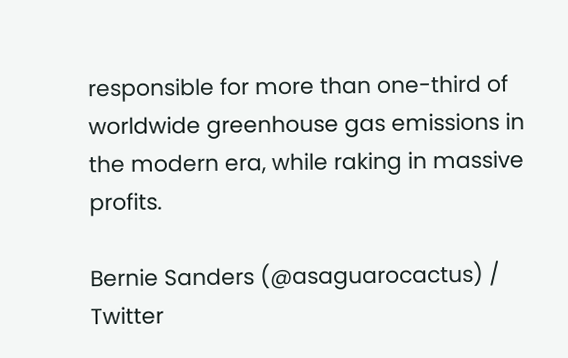responsible for more than one-third of worldwide greenhouse gas emissions in the modern era, while raking in massive profits.

Bernie Sanders (@asaguarocactus) / Twitter